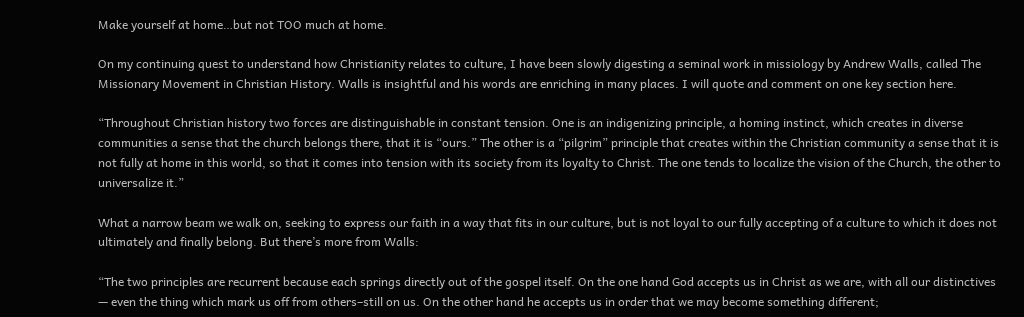Make yourself at home…but not TOO much at home.

On my continuing quest to understand how Christianity relates to culture, I have been slowly digesting a seminal work in missiology by Andrew Walls, called The Missionary Movement in Christian History. Walls is insightful and his words are enriching in many places. I will quote and comment on one key section here.

“Throughout Christian history two forces are distinguishable in constant tension. One is an indigenizing principle, a homing instinct, which creates in diverse communities a sense that the church belongs there, that it is “ours.” The other is a “pilgrim” principle that creates within the Christian community a sense that it is not fully at home in this world, so that it comes into tension with its society from its loyalty to Christ. The one tends to localize the vision of the Church, the other to universalize it.”

What a narrow beam we walk on, seeking to express our faith in a way that fits in our culture, but is not loyal to our fully accepting of a culture to which it does not ultimately and finally belong. But there’s more from Walls:

“The two principles are recurrent because each springs directly out of the gospel itself. On the one hand God accepts us in Christ as we are, with all our distinctives — even the thing which mark us off from others–still on us. On the other hand he accepts us in order that we may become something different;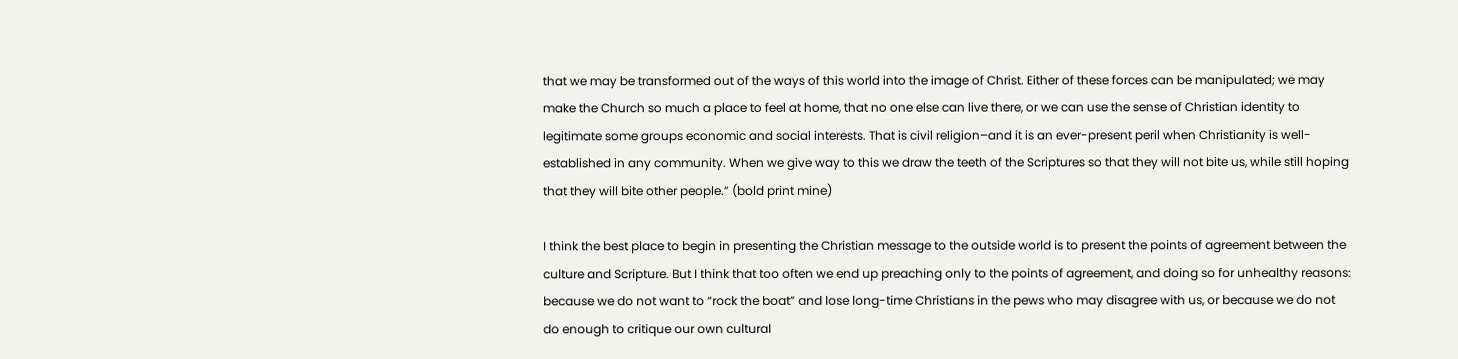that we may be transformed out of the ways of this world into the image of Christ. Either of these forces can be manipulated; we may make the Church so much a place to feel at home, that no one else can live there, or we can use the sense of Christian identity to legitimate some groups economic and social interests. That is civil religion–and it is an ever-present peril when Christianity is well-established in any community. When we give way to this we draw the teeth of the Scriptures so that they will not bite us, while still hoping that they will bite other people.” (bold print mine)

I think the best place to begin in presenting the Christian message to the outside world is to present the points of agreement between the culture and Scripture. But I think that too often we end up preaching only to the points of agreement, and doing so for unhealthy reasons: because we do not want to “rock the boat” and lose long-time Christians in the pews who may disagree with us, or because we do not do enough to critique our own cultural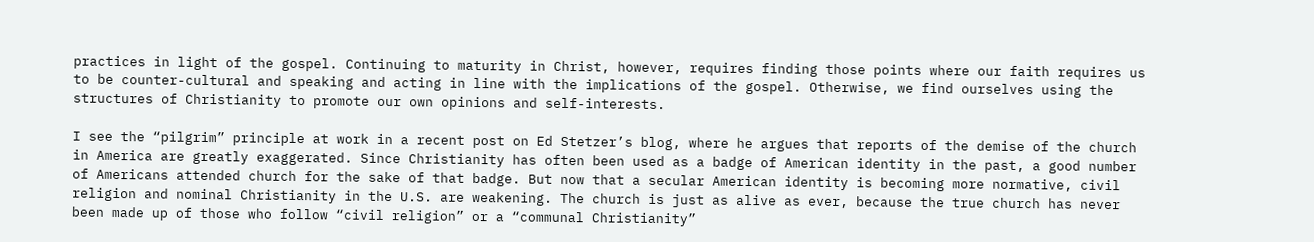practices in light of the gospel. Continuing to maturity in Christ, however, requires finding those points where our faith requires us to be counter-cultural and speaking and acting in line with the implications of the gospel. Otherwise, we find ourselves using the structures of Christianity to promote our own opinions and self-interests.

I see the “pilgrim” principle at work in a recent post on Ed Stetzer’s blog, where he argues that reports of the demise of the church in America are greatly exaggerated. Since Christianity has often been used as a badge of American identity in the past, a good number of Americans attended church for the sake of that badge. But now that a secular American identity is becoming more normative, civil religion and nominal Christianity in the U.S. are weakening. The church is just as alive as ever, because the true church has never been made up of those who follow “civil religion” or a “communal Christianity”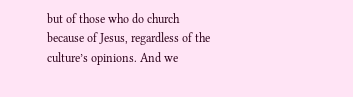but of those who do church because of Jesus, regardless of the culture’s opinions. And we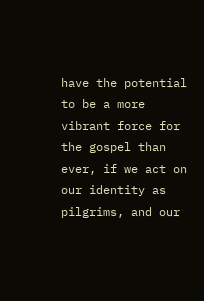have the potential to be a more vibrant force for the gospel than ever, if we act on our identity as pilgrims, and our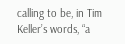calling to be, in Tim Keller’s words, “a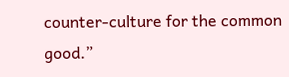counter-culture for the common good.”